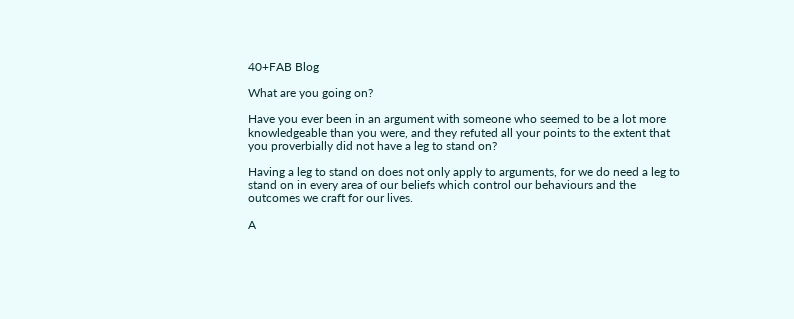40+FAB Blog

What are you going on?

Have you ever been in an argument with someone who seemed to be a lot more knowledgeable than you were, and they refuted all your points to the extent that you proverbially did not have a leg to stand on?

Having a leg to stand on does not only apply to arguments, for we do need a leg to stand on in every area of our beliefs which control our behaviours and the outcomes we craft for our lives.

A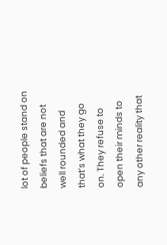lot of people stand on beliefs that are not well rounded and that’s what they go on. They refuse to open their minds to any other reality that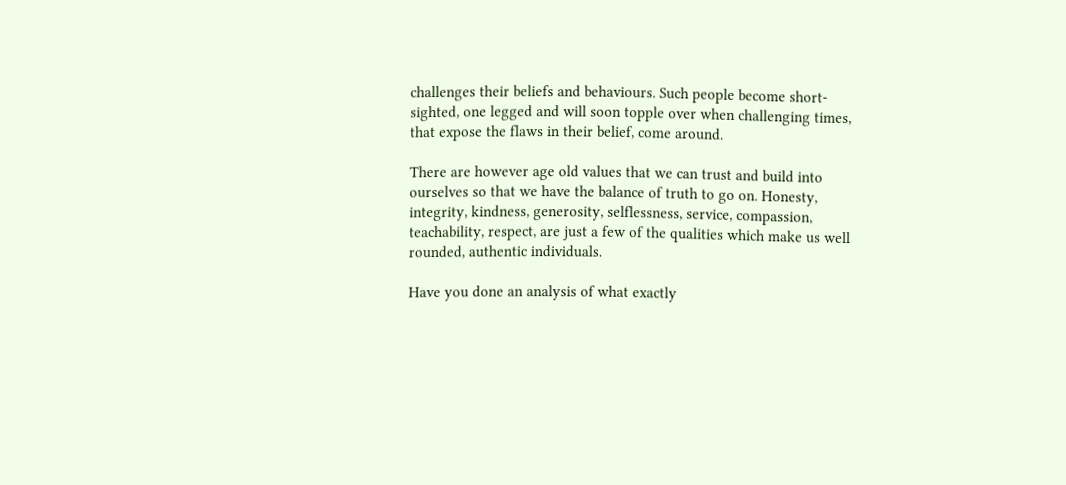challenges their beliefs and behaviours. Such people become short-sighted, one legged and will soon topple over when challenging times, that expose the flaws in their belief, come around.

There are however age old values that we can trust and build into ourselves so that we have the balance of truth to go on. Honesty, integrity, kindness, generosity, selflessness, service, compassion, teachability, respect, are just a few of the qualities which make us well rounded, authentic individuals.

Have you done an analysis of what exactly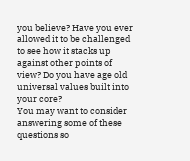you believe? Have you ever allowed it to be challenged to see how it stacks up against other points of view? Do you have age old universal values built into your core?
You may want to consider answering some of these questions so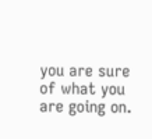you are sure of what you are going on.